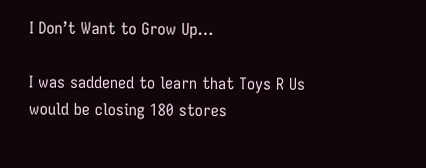I Don’t Want to Grow Up…

I was saddened to learn that Toys R Us would be closing 180 stores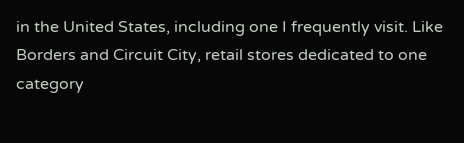in the United States, including one I frequently visit. Like Borders and Circuit City, retail stores dedicated to one category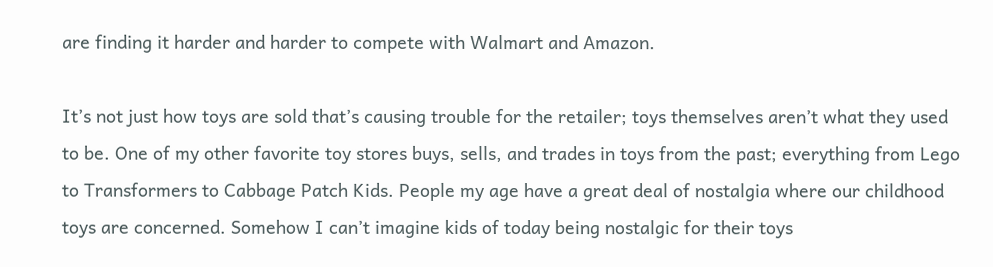are finding it harder and harder to compete with Walmart and Amazon.

It’s not just how toys are sold that’s causing trouble for the retailer; toys themselves aren’t what they used to be. One of my other favorite toy stores buys, sells, and trades in toys from the past; everything from Lego to Transformers to Cabbage Patch Kids. People my age have a great deal of nostalgia where our childhood toys are concerned. Somehow I can’t imagine kids of today being nostalgic for their toys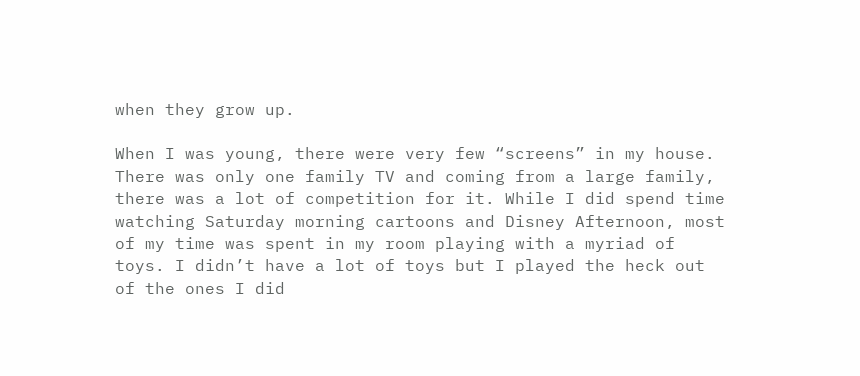when they grow up.

When I was young, there were very few “screens” in my house. There was only one family TV and coming from a large family, there was a lot of competition for it. While I did spend time watching Saturday morning cartoons and Disney Afternoon, most of my time was spent in my room playing with a myriad of toys. I didn’t have a lot of toys but I played the heck out of the ones I did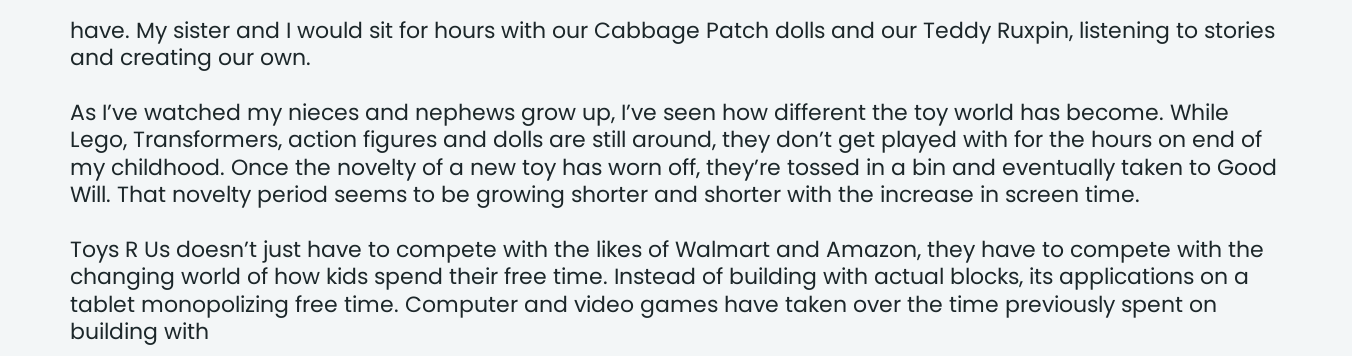have. My sister and I would sit for hours with our Cabbage Patch dolls and our Teddy Ruxpin, listening to stories and creating our own.

As I’ve watched my nieces and nephews grow up, I’ve seen how different the toy world has become. While Lego, Transformers, action figures and dolls are still around, they don’t get played with for the hours on end of my childhood. Once the novelty of a new toy has worn off, they’re tossed in a bin and eventually taken to Good Will. That novelty period seems to be growing shorter and shorter with the increase in screen time.

Toys R Us doesn’t just have to compete with the likes of Walmart and Amazon, they have to compete with the changing world of how kids spend their free time. Instead of building with actual blocks, its applications on a tablet monopolizing free time. Computer and video games have taken over the time previously spent on building with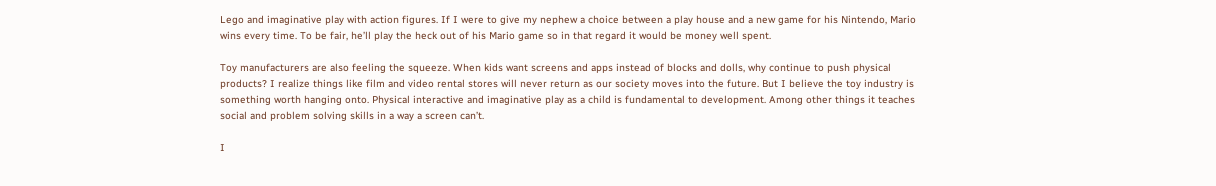Lego and imaginative play with action figures. If I were to give my nephew a choice between a play house and a new game for his Nintendo, Mario wins every time. To be fair, he’ll play the heck out of his Mario game so in that regard it would be money well spent.

Toy manufacturers are also feeling the squeeze. When kids want screens and apps instead of blocks and dolls, why continue to push physical products? I realize things like film and video rental stores will never return as our society moves into the future. But I believe the toy industry is something worth hanging onto. Physical interactive and imaginative play as a child is fundamental to development. Among other things it teaches social and problem solving skills in a way a screen can’t.

I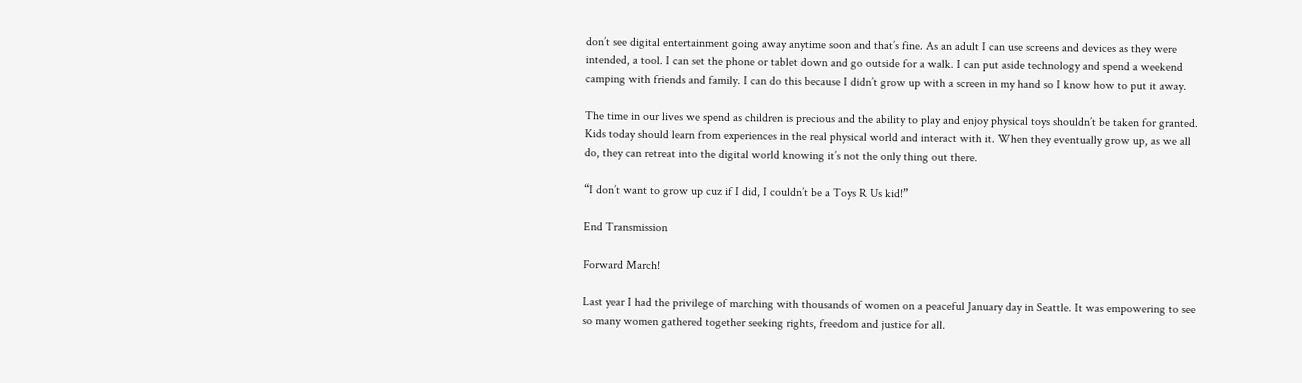don’t see digital entertainment going away anytime soon and that’s fine. As an adult I can use screens and devices as they were intended, a tool. I can set the phone or tablet down and go outside for a walk. I can put aside technology and spend a weekend camping with friends and family. I can do this because I didn’t grow up with a screen in my hand so I know how to put it away.

The time in our lives we spend as children is precious and the ability to play and enjoy physical toys shouldn’t be taken for granted. Kids today should learn from experiences in the real physical world and interact with it. When they eventually grow up, as we all do, they can retreat into the digital world knowing it’s not the only thing out there.

“I don’t want to grow up cuz if I did, I couldn’t be a Toys R Us kid!”

End Transmission

Forward March!

Last year I had the privilege of marching with thousands of women on a peaceful January day in Seattle. It was empowering to see so many women gathered together seeking rights, freedom and justice for all.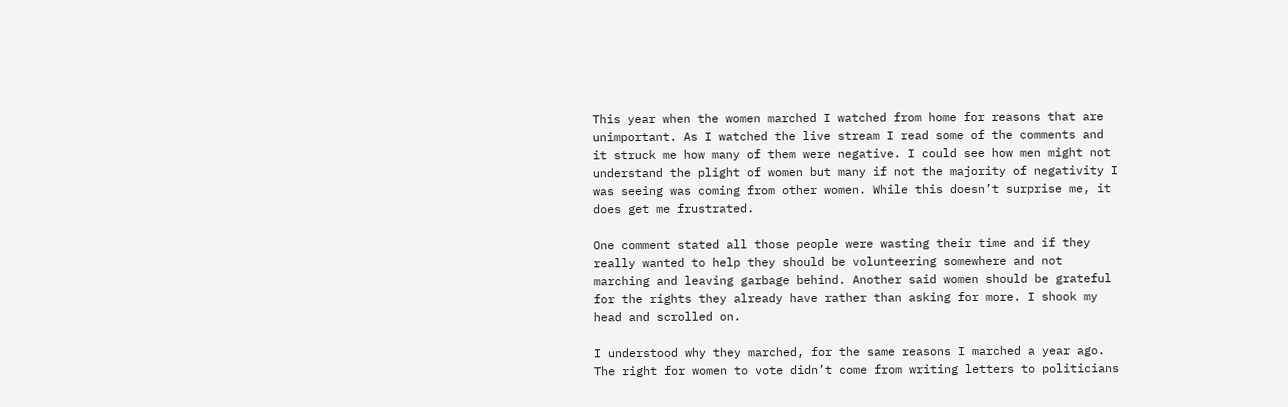This year when the women marched I watched from home for reasons that are unimportant. As I watched the live stream I read some of the comments and it struck me how many of them were negative. I could see how men might not understand the plight of women but many if not the majority of negativity I was seeing was coming from other women. While this doesn’t surprise me, it does get me frustrated.

One comment stated all those people were wasting their time and if they really wanted to help they should be volunteering somewhere and not marching and leaving garbage behind. Another said women should be grateful for the rights they already have rather than asking for more. I shook my head and scrolled on.

I understood why they marched, for the same reasons I marched a year ago. The right for women to vote didn’t come from writing letters to politicians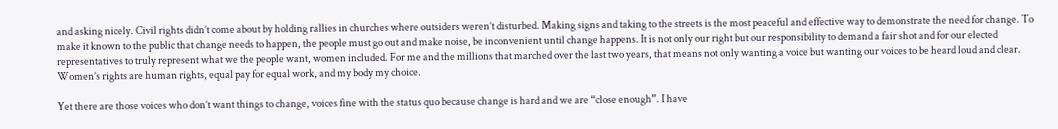and asking nicely. Civil rights didn’t come about by holding rallies in churches where outsiders weren’t disturbed. Making signs and taking to the streets is the most peaceful and effective way to demonstrate the need for change. To make it known to the public that change needs to happen, the people must go out and make noise, be inconvenient until change happens. It is not only our right but our responsibility to demand a fair shot and for our elected representatives to truly represent what we the people want, women included. For me and the millions that marched over the last two years, that means not only wanting a voice but wanting our voices to be heard loud and clear. Women’s rights are human rights, equal pay for equal work, and my body my choice.

Yet there are those voices who don’t want things to change, voices fine with the status quo because change is hard and we are “close enough”. I have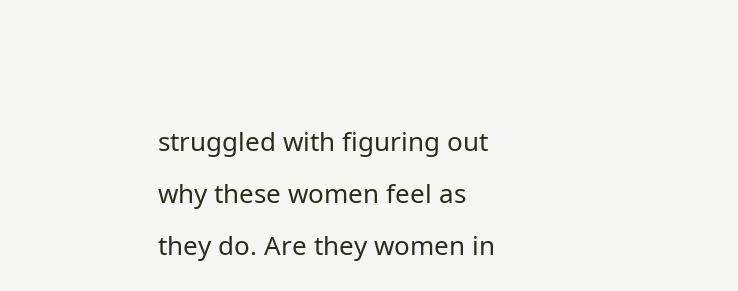struggled with figuring out why these women feel as they do. Are they women in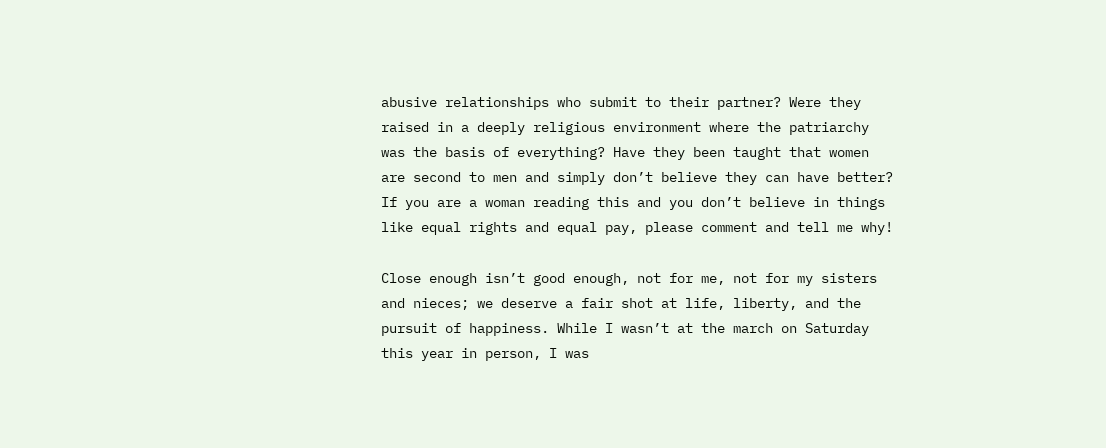abusive relationships who submit to their partner? Were they raised in a deeply religious environment where the patriarchy was the basis of everything? Have they been taught that women are second to men and simply don’t believe they can have better? If you are a woman reading this and you don’t believe in things like equal rights and equal pay, please comment and tell me why!

Close enough isn’t good enough, not for me, not for my sisters and nieces; we deserve a fair shot at life, liberty, and the pursuit of happiness. While I wasn’t at the march on Saturday this year in person, I was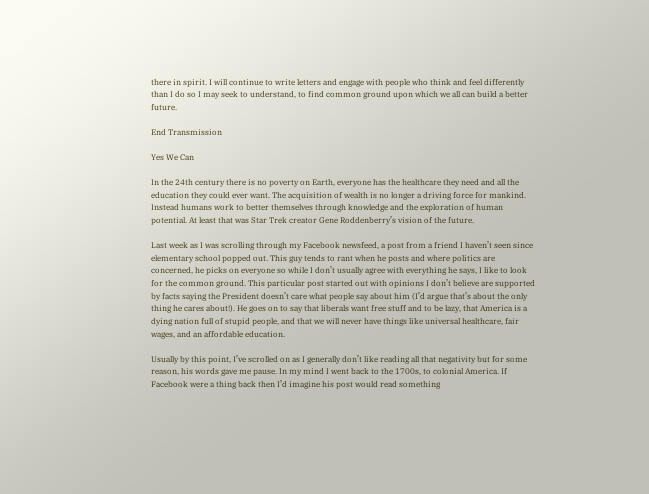there in spirit. I will continue to write letters and engage with people who think and feel differently than I do so I may seek to understand, to find common ground upon which we all can build a better future.

End Transmission

Yes We Can

In the 24th century there is no poverty on Earth, everyone has the healthcare they need and all the education they could ever want. The acquisition of wealth is no longer a driving force for mankind. Instead humans work to better themselves through knowledge and the exploration of human potential. At least that was Star Trek creator Gene Roddenberry’s vision of the future.

Last week as I was scrolling through my Facebook newsfeed, a post from a friend I haven’t seen since elementary school popped out. This guy tends to rant when he posts and where politics are concerned, he picks on everyone so while I don’t usually agree with everything he says, I like to look for the common ground. This particular post started out with opinions I don’t believe are supported by facts saying the President doesn’t care what people say about him (I’d argue that’s about the only thing he cares about!). He goes on to say that liberals want free stuff and to be lazy, that America is a dying nation full of stupid people, and that we will never have things like universal healthcare, fair wages, and an affordable education.

Usually by this point, I’ve scrolled on as I generally don’t like reading all that negativity but for some reason, his words gave me pause. In my mind I went back to the 1700s, to colonial America. If Facebook were a thing back then I’d imagine his post would read something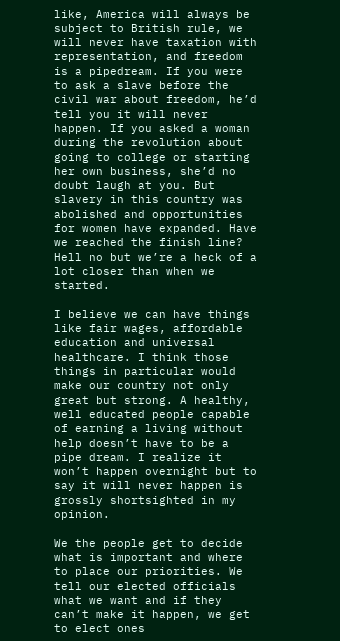like, America will always be subject to British rule, we will never have taxation with representation, and freedom is a pipedream. If you were to ask a slave before the civil war about freedom, he’d tell you it will never happen. If you asked a woman during the revolution about going to college or starting her own business, she’d no doubt laugh at you. But slavery in this country was abolished and opportunities for women have expanded. Have we reached the finish line? Hell no but we’re a heck of a lot closer than when we started.

I believe we can have things like fair wages, affordable education and universal healthcare. I think those things in particular would make our country not only great but strong. A healthy, well educated people capable of earning a living without help doesn’t have to be a pipe dream. I realize it won’t happen overnight but to say it will never happen is grossly shortsighted in my opinion.

We the people get to decide what is important and where to place our priorities. We tell our elected officials what we want and if they can’t make it happen, we get to elect ones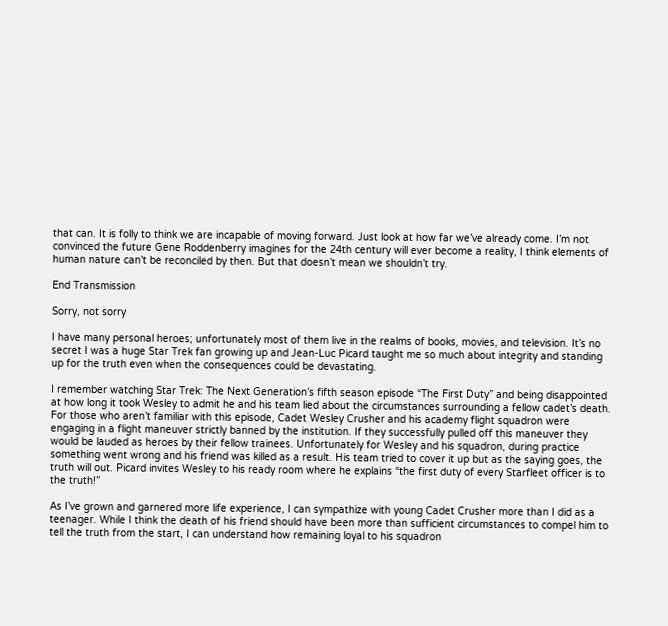that can. It is folly to think we are incapable of moving forward. Just look at how far we’ve already come. I’m not convinced the future Gene Roddenberry imagines for the 24th century will ever become a reality, I think elements of human nature can’t be reconciled by then. But that doesn’t mean we shouldn’t try.

End Transmission

Sorry, not sorry

I have many personal heroes; unfortunately most of them live in the realms of books, movies, and television. It’s no secret I was a huge Star Trek fan growing up and Jean-Luc Picard taught me so much about integrity and standing up for the truth even when the consequences could be devastating.

I remember watching Star Trek: The Next Generation’s fifth season episode “The First Duty” and being disappointed at how long it took Wesley to admit he and his team lied about the circumstances surrounding a fellow cadet’s death. For those who aren’t familiar with this episode, Cadet Wesley Crusher and his academy flight squadron were engaging in a flight maneuver strictly banned by the institution. If they successfully pulled off this maneuver they would be lauded as heroes by their fellow trainees. Unfortunately for Wesley and his squadron, during practice something went wrong and his friend was killed as a result. His team tried to cover it up but as the saying goes, the truth will out. Picard invites Wesley to his ready room where he explains “the first duty of every Starfleet officer is to the truth!”

As I’ve grown and garnered more life experience, I can sympathize with young Cadet Crusher more than I did as a teenager. While I think the death of his friend should have been more than sufficient circumstances to compel him to tell the truth from the start, I can understand how remaining loyal to his squadron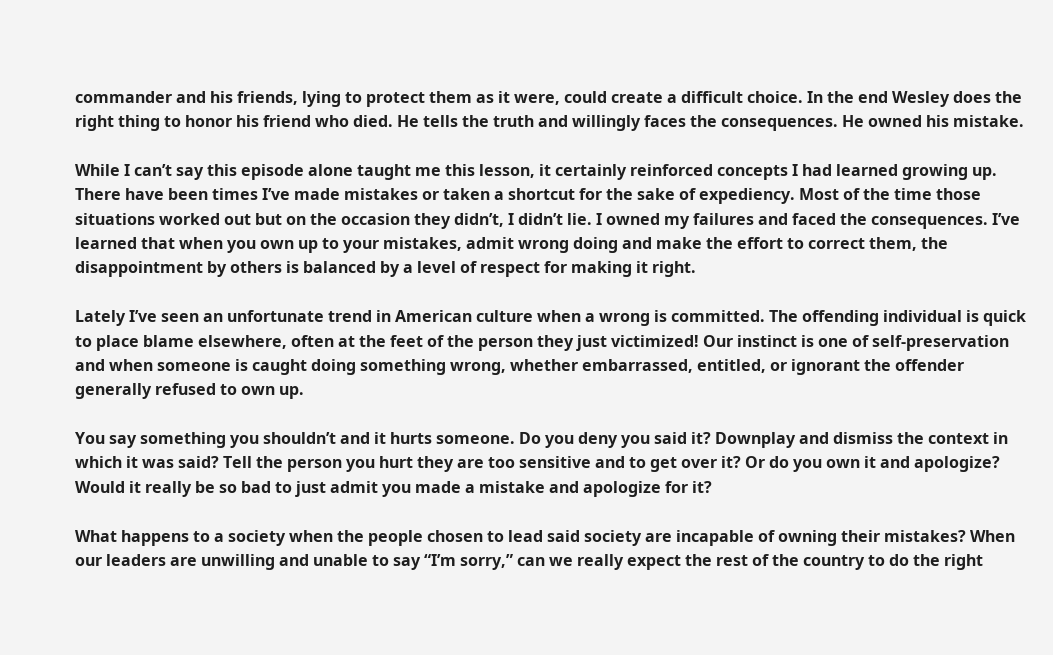commander and his friends, lying to protect them as it were, could create a difficult choice. In the end Wesley does the right thing to honor his friend who died. He tells the truth and willingly faces the consequences. He owned his mistake.

While I can’t say this episode alone taught me this lesson, it certainly reinforced concepts I had learned growing up. There have been times I’ve made mistakes or taken a shortcut for the sake of expediency. Most of the time those situations worked out but on the occasion they didn’t, I didn’t lie. I owned my failures and faced the consequences. I’ve learned that when you own up to your mistakes, admit wrong doing and make the effort to correct them, the disappointment by others is balanced by a level of respect for making it right.

Lately I’ve seen an unfortunate trend in American culture when a wrong is committed. The offending individual is quick to place blame elsewhere, often at the feet of the person they just victimized! Our instinct is one of self-preservation and when someone is caught doing something wrong, whether embarrassed, entitled, or ignorant the offender generally refused to own up.

You say something you shouldn’t and it hurts someone. Do you deny you said it? Downplay and dismiss the context in which it was said? Tell the person you hurt they are too sensitive and to get over it? Or do you own it and apologize? Would it really be so bad to just admit you made a mistake and apologize for it?

What happens to a society when the people chosen to lead said society are incapable of owning their mistakes? When our leaders are unwilling and unable to say “I’m sorry,” can we really expect the rest of the country to do the right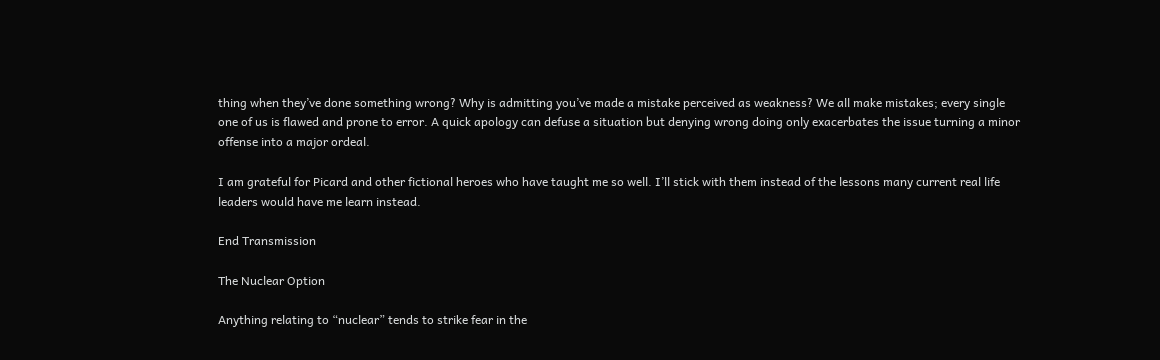thing when they’ve done something wrong? Why is admitting you’ve made a mistake perceived as weakness? We all make mistakes; every single one of us is flawed and prone to error. A quick apology can defuse a situation but denying wrong doing only exacerbates the issue turning a minor offense into a major ordeal.

I am grateful for Picard and other fictional heroes who have taught me so well. I’ll stick with them instead of the lessons many current real life leaders would have me learn instead.

End Transmission

The Nuclear Option

Anything relating to “nuclear” tends to strike fear in the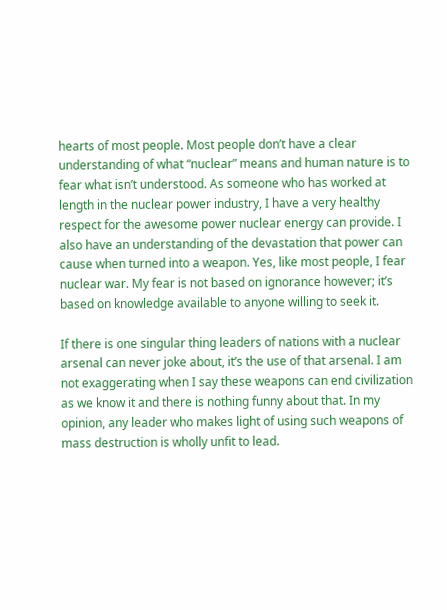hearts of most people. Most people don’t have a clear understanding of what “nuclear” means and human nature is to fear what isn’t understood. As someone who has worked at length in the nuclear power industry, I have a very healthy respect for the awesome power nuclear energy can provide. I also have an understanding of the devastation that power can cause when turned into a weapon. Yes, like most people, I fear nuclear war. My fear is not based on ignorance however; it’s based on knowledge available to anyone willing to seek it.

If there is one singular thing leaders of nations with a nuclear arsenal can never joke about, it’s the use of that arsenal. I am not exaggerating when I say these weapons can end civilization as we know it and there is nothing funny about that. In my opinion, any leader who makes light of using such weapons of mass destruction is wholly unfit to lead.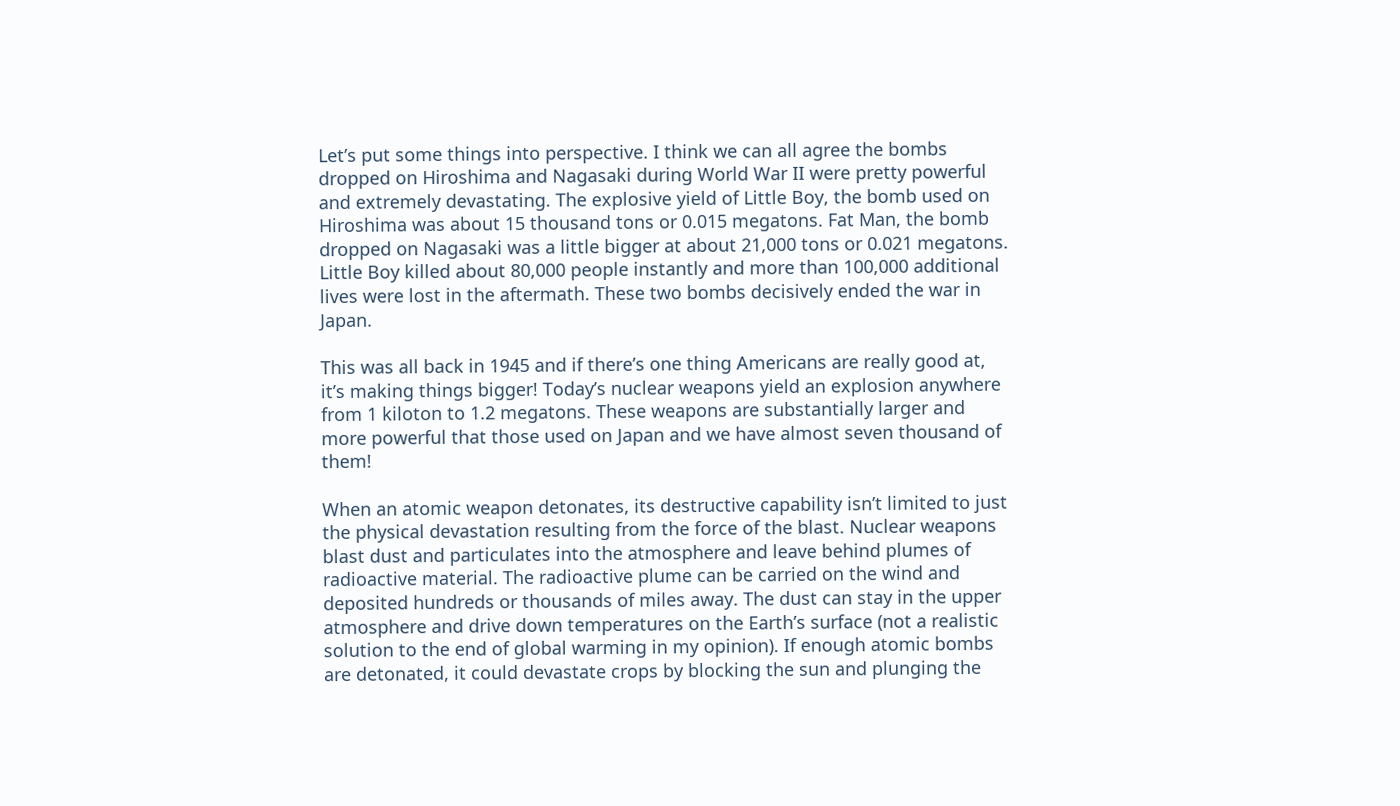Let’s put some things into perspective. I think we can all agree the bombs dropped on Hiroshima and Nagasaki during World War II were pretty powerful and extremely devastating. The explosive yield of Little Boy, the bomb used on Hiroshima was about 15 thousand tons or 0.015 megatons. Fat Man, the bomb dropped on Nagasaki was a little bigger at about 21,000 tons or 0.021 megatons. Little Boy killed about 80,000 people instantly and more than 100,000 additional lives were lost in the aftermath. These two bombs decisively ended the war in Japan.

This was all back in 1945 and if there’s one thing Americans are really good at, it’s making things bigger! Today’s nuclear weapons yield an explosion anywhere from 1 kiloton to 1.2 megatons. These weapons are substantially larger and more powerful that those used on Japan and we have almost seven thousand of them!

When an atomic weapon detonates, its destructive capability isn’t limited to just the physical devastation resulting from the force of the blast. Nuclear weapons blast dust and particulates into the atmosphere and leave behind plumes of radioactive material. The radioactive plume can be carried on the wind and deposited hundreds or thousands of miles away. The dust can stay in the upper atmosphere and drive down temperatures on the Earth’s surface (not a realistic solution to the end of global warming in my opinion). If enough atomic bombs are detonated, it could devastate crops by blocking the sun and plunging the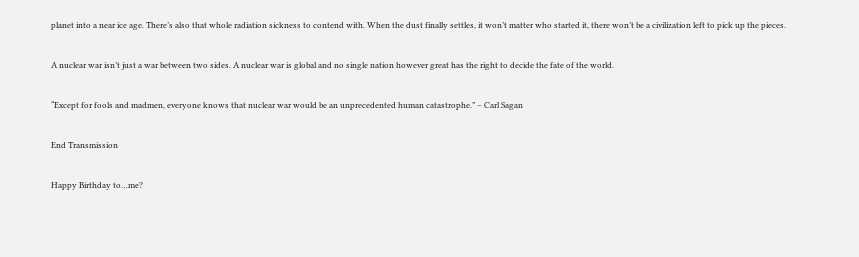planet into a near ice age. There’s also that whole radiation sickness to contend with. When the dust finally settles, it won’t matter who started it, there won’t be a civilization left to pick up the pieces.

A nuclear war isn’t just a war between two sides. A nuclear war is global and no single nation however great has the right to decide the fate of the world.

“Except for fools and madmen, everyone knows that nuclear war would be an unprecedented human catastrophe.” – Carl Sagan

End Transmission

Happy Birthday to…me?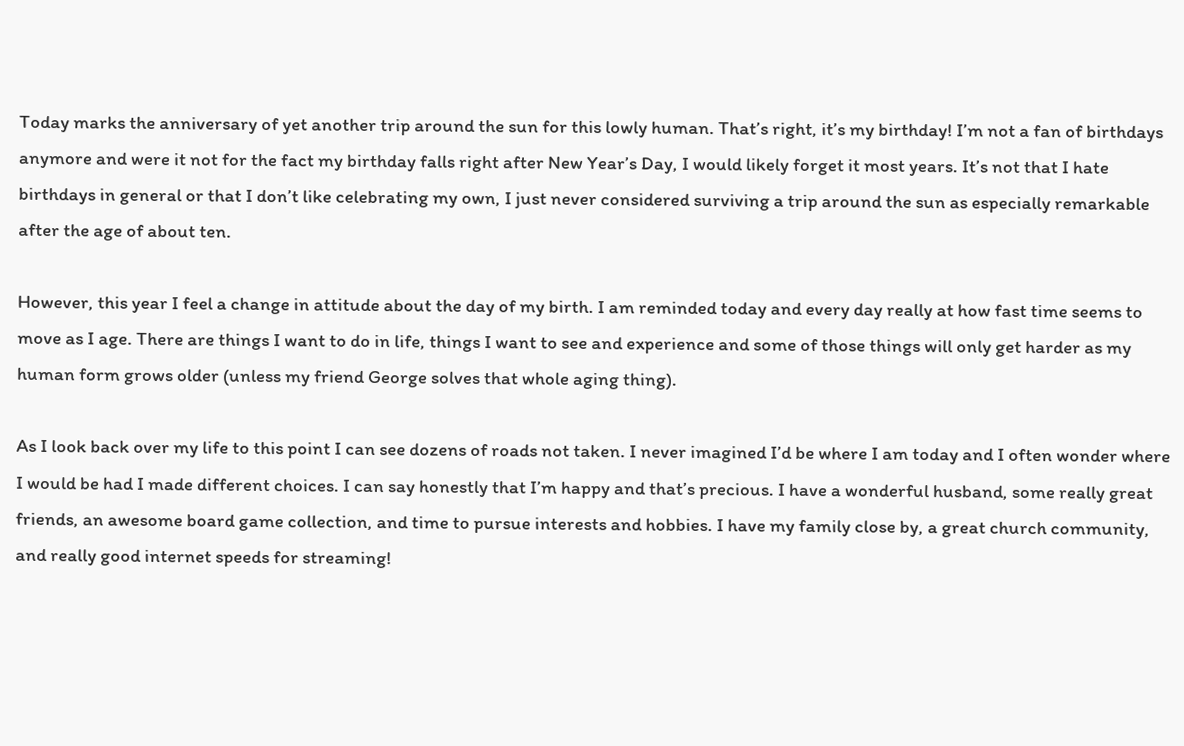Today marks the anniversary of yet another trip around the sun for this lowly human. That’s right, it’s my birthday! I’m not a fan of birthdays anymore and were it not for the fact my birthday falls right after New Year’s Day, I would likely forget it most years. It’s not that I hate birthdays in general or that I don’t like celebrating my own, I just never considered surviving a trip around the sun as especially remarkable after the age of about ten.

However, this year I feel a change in attitude about the day of my birth. I am reminded today and every day really at how fast time seems to move as I age. There are things I want to do in life, things I want to see and experience and some of those things will only get harder as my human form grows older (unless my friend George solves that whole aging thing).

As I look back over my life to this point I can see dozens of roads not taken. I never imagined I’d be where I am today and I often wonder where I would be had I made different choices. I can say honestly that I’m happy and that’s precious. I have a wonderful husband, some really great friends, an awesome board game collection, and time to pursue interests and hobbies. I have my family close by, a great church community, and really good internet speeds for streaming!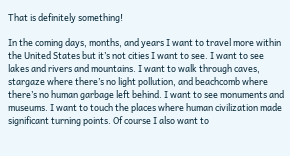That is definitely something!

In the coming days, months, and years I want to travel more within the United States but it’s not cities I want to see. I want to see lakes and rivers and mountains. I want to walk through caves, stargaze where there’s no light pollution, and beachcomb where there’s no human garbage left behind. I want to see monuments and museums. I want to touch the places where human civilization made significant turning points. Of course I also want to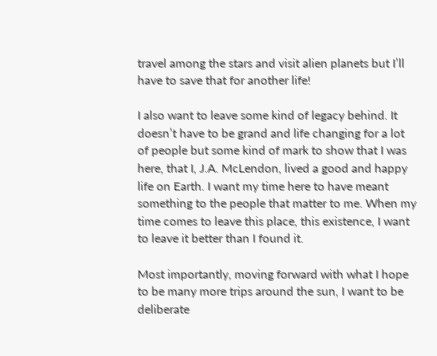travel among the stars and visit alien planets but I’ll have to save that for another life!

I also want to leave some kind of legacy behind. It doesn’t have to be grand and life changing for a lot of people but some kind of mark to show that I was here, that I, J.A. McLendon, lived a good and happy life on Earth. I want my time here to have meant something to the people that matter to me. When my time comes to leave this place, this existence, I want to leave it better than I found it.

Most importantly, moving forward with what I hope to be many more trips around the sun, I want to be deliberate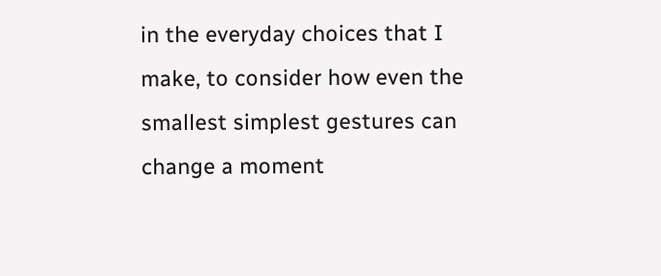in the everyday choices that I make, to consider how even the smallest simplest gestures can change a moment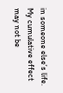in someone else’s life. My cumulative effect may not be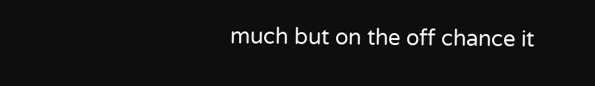much but on the off chance it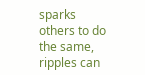sparks others to do the same, ripples can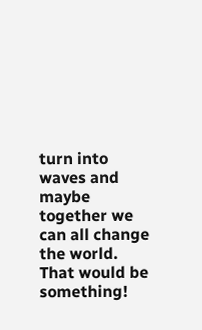turn into waves and maybe together we can all change the world. That would be something!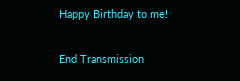Happy Birthday to me!

End Transmission